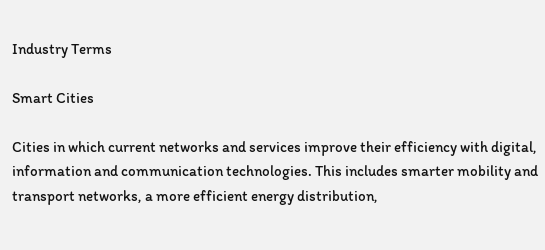Industry Terms

Smart Cities

Cities in which current networks and services improve their efficiency with digital, information and communication technologies. This includes smarter mobility and transport networks, a more efficient energy distribution,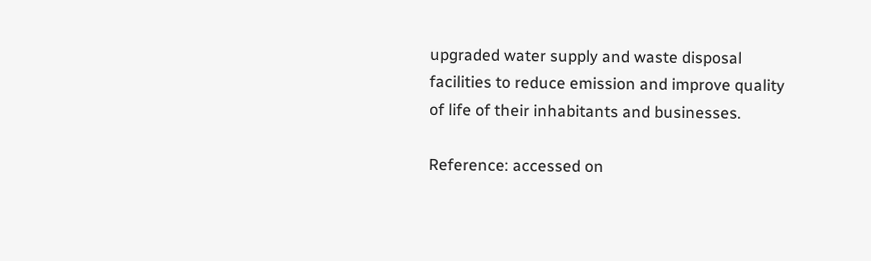upgraded water supply and waste disposal facilities to reduce emission and improve quality of life of their inhabitants and businesses.

Reference: accessed on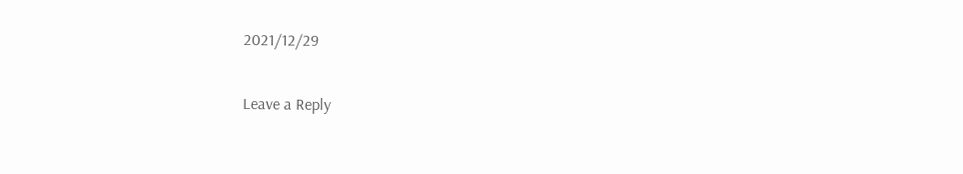2021/12/29

Leave a Reply